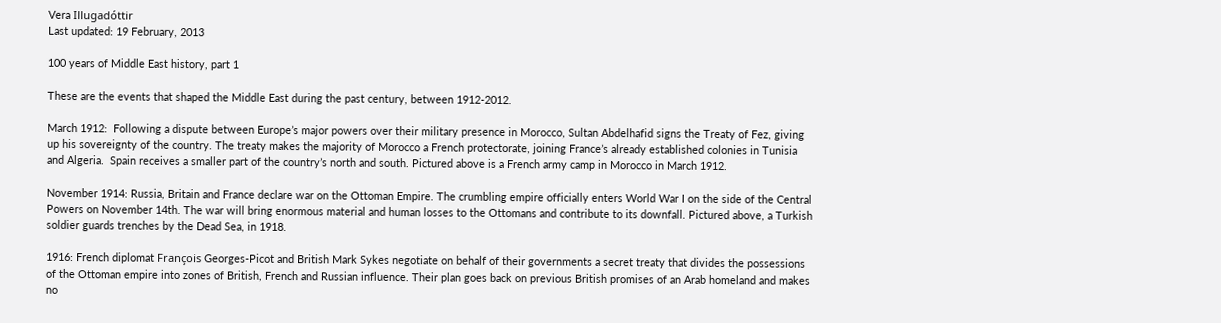Vera Illugadóttir
Last updated: 19 February, 2013

100 years of Middle East history, part 1

These are the events that shaped the Middle East during the past century, between 1912-2012.

March 1912:  Following a dispute between Europe’s major powers over their military presence in Morocco, Sultan Abdelhafid signs the Treaty of Fez, giving up his sovereignty of the country. The treaty makes the majority of Morocco a French protectorate, joining France’s already established colonies in Tunisia and Algeria.  Spain receives a smaller part of the country’s north and south. Pictured above is a French army camp in Morocco in March 1912.

November 1914: Russia, Britain and France declare war on the Ottoman Empire. The crumbling empire officially enters World War I on the side of the Central Powers on November 14th. The war will bring enormous material and human losses to the Ottomans and contribute to its downfall. Pictured above, a Turkish soldier guards trenches by the Dead Sea, in 1918.

1916: French diplomat François Georges-Picot and British Mark Sykes negotiate on behalf of their governments a secret treaty that divides the possessions of the Ottoman empire into zones of British, French and Russian influence. Their plan goes back on previous British promises of an Arab homeland and makes no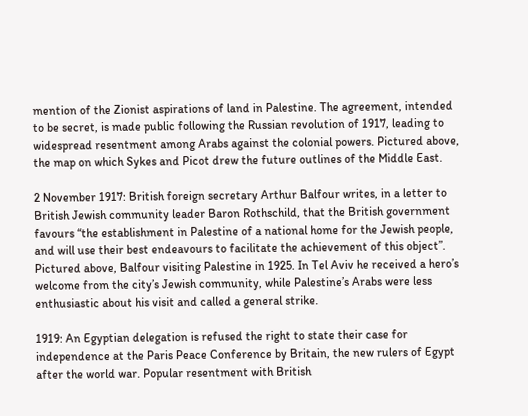mention of the Zionist aspirations of land in Palestine. The agreement, intended to be secret, is made public following the Russian revolution of 1917, leading to widespread resentment among Arabs against the colonial powers. Pictured above, the map on which Sykes and Picot drew the future outlines of the Middle East.

2 November 1917: British foreign secretary Arthur Balfour writes, in a letter to British Jewish community leader Baron Rothschild, that the British government favours “the establishment in Palestine of a national home for the Jewish people, and will use their best endeavours to facilitate the achievement of this object”. Pictured above, Balfour visiting Palestine in 1925. In Tel Aviv he received a hero’s welcome from the city’s Jewish community, while Palestine’s Arabs were less enthusiastic about his visit and called a general strike.

1919: An Egyptian delegation is refused the right to state their case for independence at the Paris Peace Conference by Britain, the new rulers of Egypt after the world war. Popular resentment with British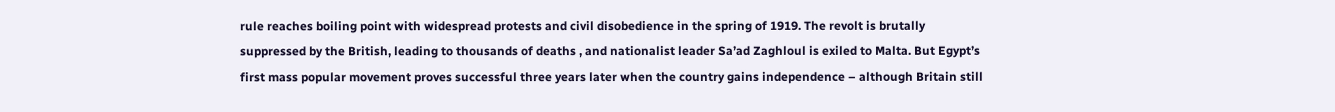rule reaches boiling point with widespread protests and civil disobedience in the spring of 1919. The revolt is brutally suppressed by the British, leading to thousands of deaths , and nationalist leader Sa’ad Zaghloul is exiled to Malta. But Egypt’s first mass popular movement proves successful three years later when the country gains independence – although Britain still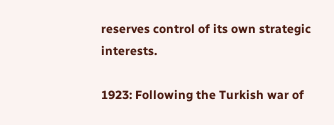reserves control of its own strategic interests.

1923: Following the Turkish war of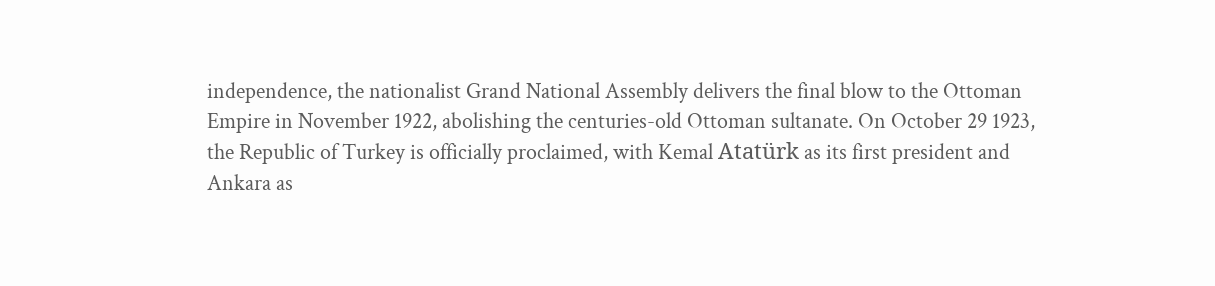independence, the nationalist Grand National Assembly delivers the final blow to the Ottoman Empire in November 1922, abolishing the centuries-old Ottoman sultanate. On October 29 1923, the Republic of Turkey is officially proclaimed, with Kemal Atatürk as its first president and Ankara as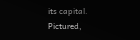its capital. Pictured,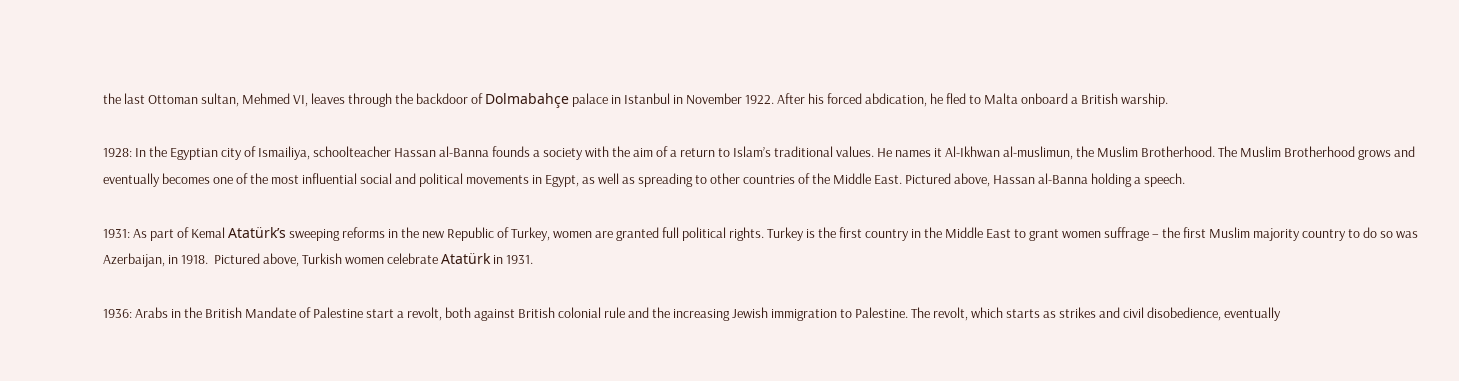the last Ottoman sultan, Mehmed VI, leaves through the backdoor of Dolmabahçe palace in Istanbul in November 1922. After his forced abdication, he fled to Malta onboard a British warship.

1928: In the Egyptian city of Ismailiya, schoolteacher Hassan al-Banna founds a society with the aim of a return to Islam’s traditional values. He names it Al-Ikhwan al-muslimun, the Muslim Brotherhood. The Muslim Brotherhood grows and eventually becomes one of the most influential social and political movements in Egypt, as well as spreading to other countries of the Middle East. Pictured above, Hassan al-Banna holding a speech.

1931: As part of Kemal Atatürk’s sweeping reforms in the new Republic of Turkey, women are granted full political rights. Turkey is the first country in the Middle East to grant women suffrage – the first Muslim majority country to do so was Azerbaijan, in 1918.  Pictured above, Turkish women celebrate Atatürk in 1931.

1936: Arabs in the British Mandate of Palestine start a revolt, both against British colonial rule and the increasing Jewish immigration to Palestine. The revolt, which starts as strikes and civil disobedience, eventually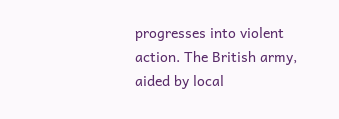progresses into violent action. The British army, aided by local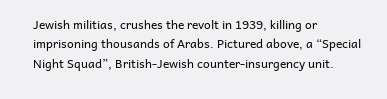Jewish militias, crushes the revolt in 1939, killing or imprisoning thousands of Arabs. Pictured above, a “Special Night Squad”, British-Jewish counter-insurgency unit.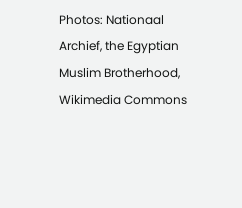Photos: Nationaal Archief, the Egyptian Muslim Brotherhood, Wikimedia Commons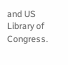and US Library of Congress.